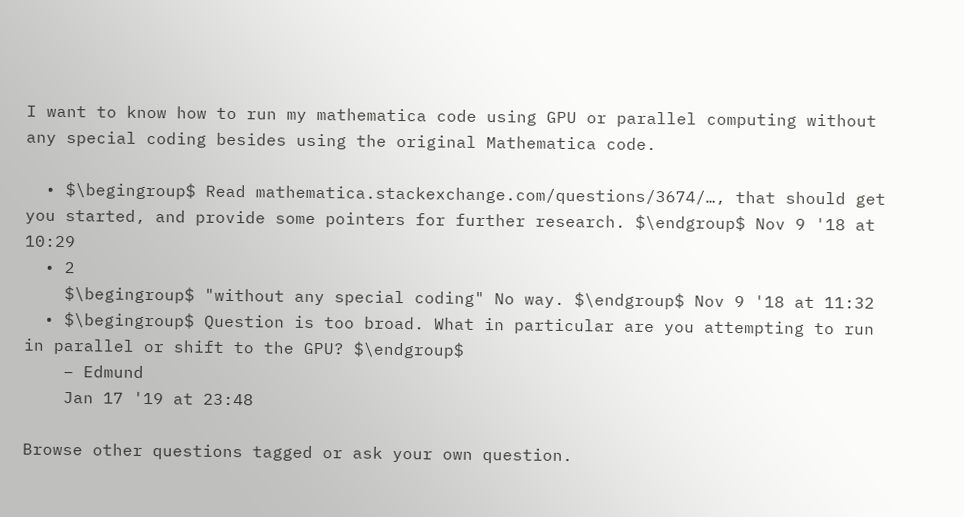I want to know how to run my mathematica code using GPU or parallel computing without any special coding besides using the original Mathematica code.

  • $\begingroup$ Read mathematica.stackexchange.com/questions/3674/…, that should get you started, and provide some pointers for further research. $\endgroup$ Nov 9 '18 at 10:29
  • 2
    $\begingroup$ "without any special coding" No way. $\endgroup$ Nov 9 '18 at 11:32
  • $\begingroup$ Question is too broad. What in particular are you attempting to run in parallel or shift to the GPU? $\endgroup$
    – Edmund
    Jan 17 '19 at 23:48

Browse other questions tagged or ask your own question.